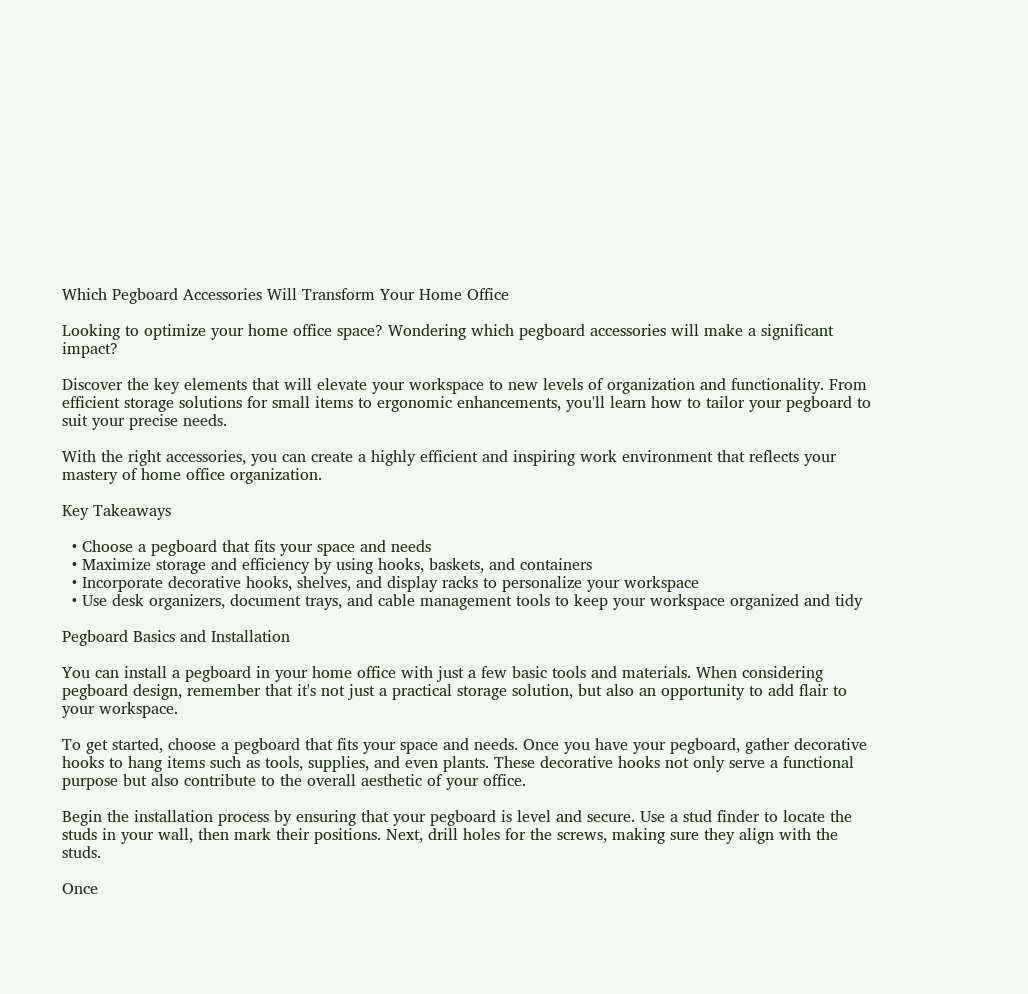Which Pegboard Accessories Will Transform Your Home Office

Looking to optimize your home office space? Wondering which pegboard accessories will make a significant impact?

Discover the key elements that will elevate your workspace to new levels of organization and functionality. From efficient storage solutions for small items to ergonomic enhancements, you'll learn how to tailor your pegboard to suit your precise needs.

With the right accessories, you can create a highly efficient and inspiring work environment that reflects your mastery of home office organization.

Key Takeaways

  • Choose a pegboard that fits your space and needs
  • Maximize storage and efficiency by using hooks, baskets, and containers
  • Incorporate decorative hooks, shelves, and display racks to personalize your workspace
  • Use desk organizers, document trays, and cable management tools to keep your workspace organized and tidy

Pegboard Basics and Installation

You can install a pegboard in your home office with just a few basic tools and materials. When considering pegboard design, remember that it's not just a practical storage solution, but also an opportunity to add flair to your workspace.

To get started, choose a pegboard that fits your space and needs. Once you have your pegboard, gather decorative hooks to hang items such as tools, supplies, and even plants. These decorative hooks not only serve a functional purpose but also contribute to the overall aesthetic of your office.

Begin the installation process by ensuring that your pegboard is level and secure. Use a stud finder to locate the studs in your wall, then mark their positions. Next, drill holes for the screws, making sure they align with the studs.

Once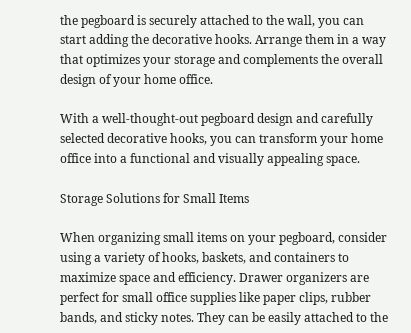the pegboard is securely attached to the wall, you can start adding the decorative hooks. Arrange them in a way that optimizes your storage and complements the overall design of your home office.

With a well-thought-out pegboard design and carefully selected decorative hooks, you can transform your home office into a functional and visually appealing space.

Storage Solutions for Small Items

When organizing small items on your pegboard, consider using a variety of hooks, baskets, and containers to maximize space and efficiency. Drawer organizers are perfect for small office supplies like paper clips, rubber bands, and sticky notes. They can be easily attached to the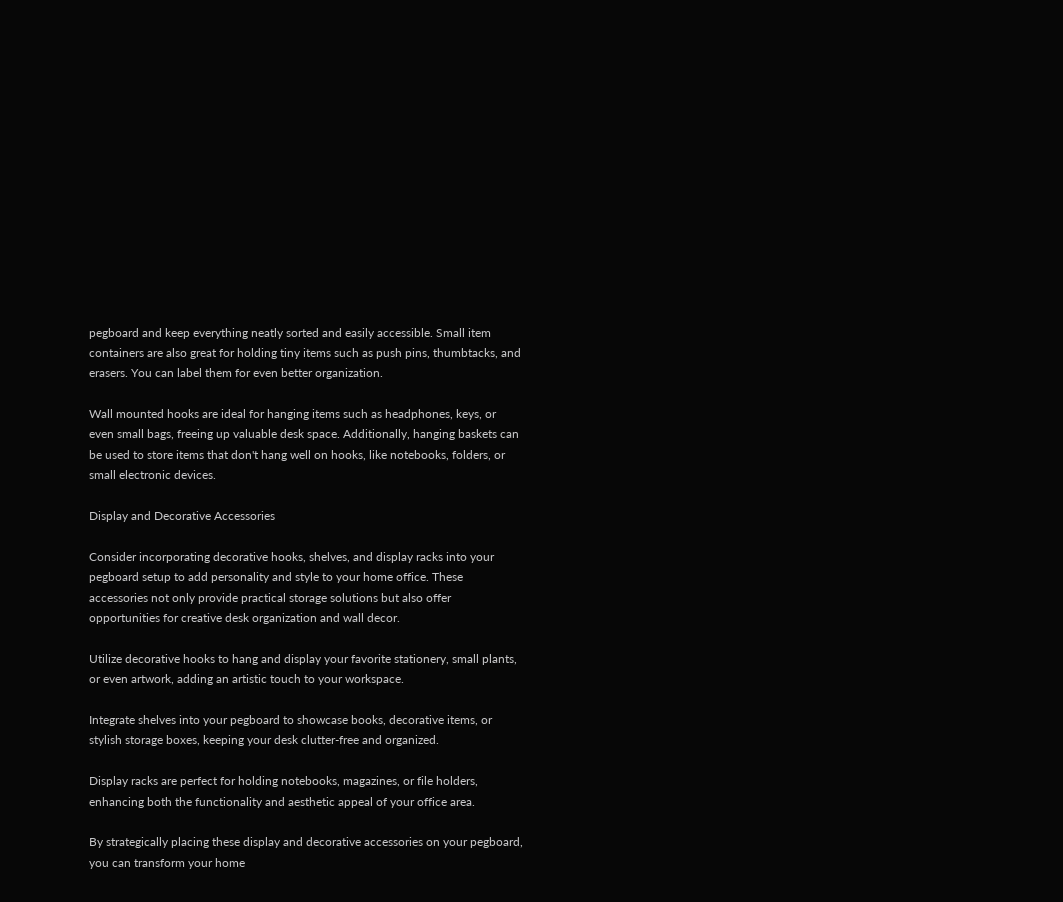pegboard and keep everything neatly sorted and easily accessible. Small item containers are also great for holding tiny items such as push pins, thumbtacks, and erasers. You can label them for even better organization.

Wall mounted hooks are ideal for hanging items such as headphones, keys, or even small bags, freeing up valuable desk space. Additionally, hanging baskets can be used to store items that don't hang well on hooks, like notebooks, folders, or small electronic devices.

Display and Decorative Accessories

Consider incorporating decorative hooks, shelves, and display racks into your pegboard setup to add personality and style to your home office. These accessories not only provide practical storage solutions but also offer opportunities for creative desk organization and wall decor.

Utilize decorative hooks to hang and display your favorite stationery, small plants, or even artwork, adding an artistic touch to your workspace.

Integrate shelves into your pegboard to showcase books, decorative items, or stylish storage boxes, keeping your desk clutter-free and organized.

Display racks are perfect for holding notebooks, magazines, or file holders, enhancing both the functionality and aesthetic appeal of your office area.

By strategically placing these display and decorative accessories on your pegboard, you can transform your home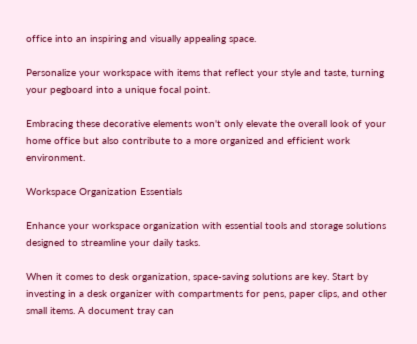office into an inspiring and visually appealing space.

Personalize your workspace with items that reflect your style and taste, turning your pegboard into a unique focal point.

Embracing these decorative elements won't only elevate the overall look of your home office but also contribute to a more organized and efficient work environment.

Workspace Organization Essentials

Enhance your workspace organization with essential tools and storage solutions designed to streamline your daily tasks.

When it comes to desk organization, space-saving solutions are key. Start by investing in a desk organizer with compartments for pens, paper clips, and other small items. A document tray can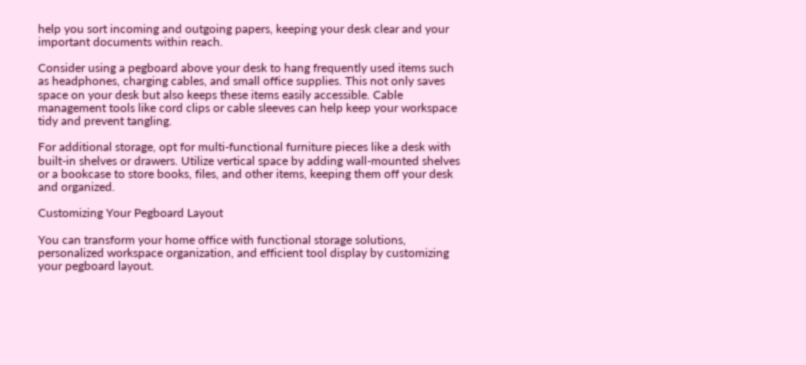help you sort incoming and outgoing papers, keeping your desk clear and your important documents within reach.

Consider using a pegboard above your desk to hang frequently used items such as headphones, charging cables, and small office supplies. This not only saves space on your desk but also keeps these items easily accessible. Cable management tools like cord clips or cable sleeves can help keep your workspace tidy and prevent tangling.

For additional storage, opt for multi-functional furniture pieces like a desk with built-in shelves or drawers. Utilize vertical space by adding wall-mounted shelves or a bookcase to store books, files, and other items, keeping them off your desk and organized.

Customizing Your Pegboard Layout

You can transform your home office with functional storage solutions, personalized workspace organization, and efficient tool display by customizing your pegboard layout.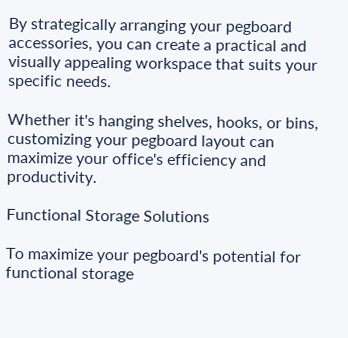By strategically arranging your pegboard accessories, you can create a practical and visually appealing workspace that suits your specific needs.

Whether it's hanging shelves, hooks, or bins, customizing your pegboard layout can maximize your office's efficiency and productivity.

Functional Storage Solutions

To maximize your pegboard's potential for functional storage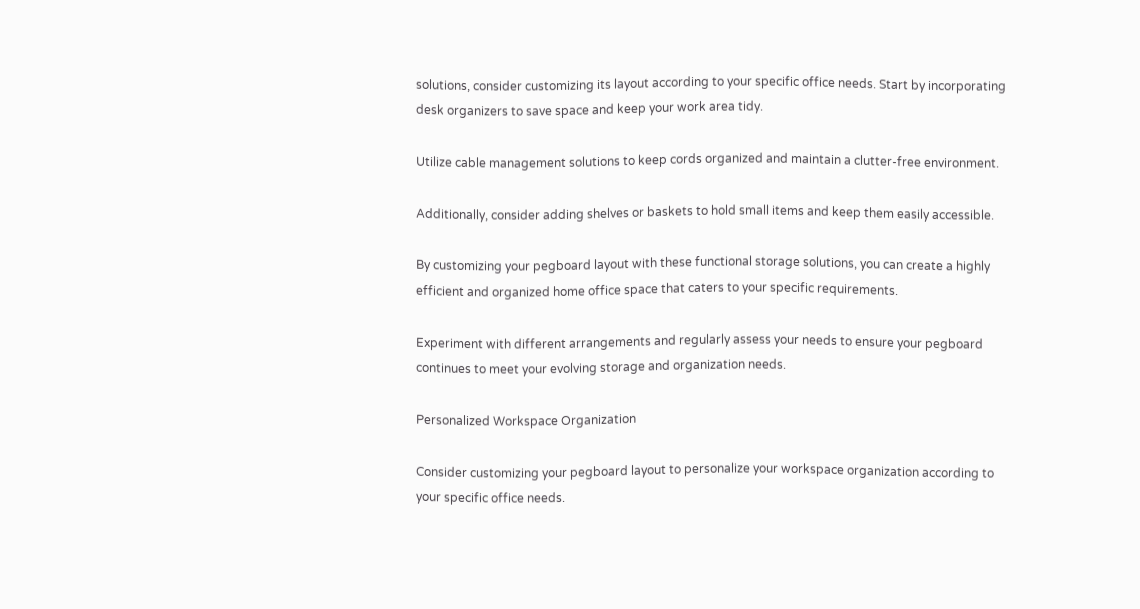solutions, consider customizing its layout according to your specific office needs. Start by incorporating desk organizers to save space and keep your work area tidy.

Utilize cable management solutions to keep cords organized and maintain a clutter-free environment.

Additionally, consider adding shelves or baskets to hold small items and keep them easily accessible.

By customizing your pegboard layout with these functional storage solutions, you can create a highly efficient and organized home office space that caters to your specific requirements.

Experiment with different arrangements and regularly assess your needs to ensure your pegboard continues to meet your evolving storage and organization needs.

Personalized Workspace Organization

Consider customizing your pegboard layout to personalize your workspace organization according to your specific office needs.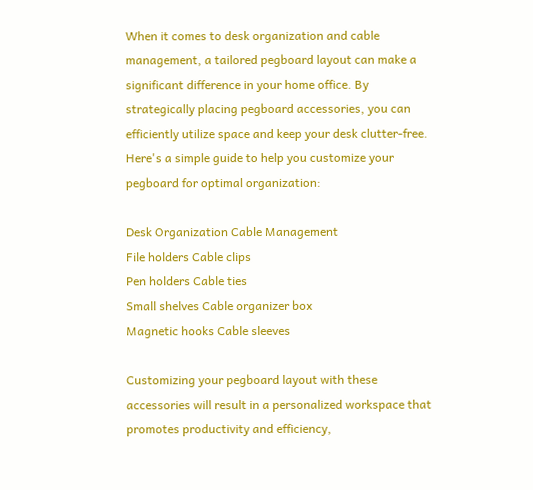When it comes to desk organization and cable management, a tailored pegboard layout can make a significant difference in your home office. By strategically placing pegboard accessories, you can efficiently utilize space and keep your desk clutter-free. Here's a simple guide to help you customize your pegboard for optimal organization:

Desk Organization Cable Management
File holders Cable clips
Pen holders Cable ties
Small shelves Cable organizer box
Magnetic hooks Cable sleeves

Customizing your pegboard layout with these accessories will result in a personalized workspace that promotes productivity and efficiency,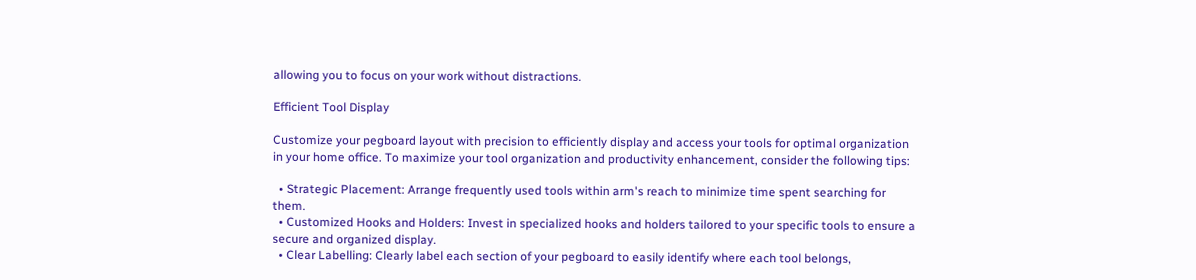allowing you to focus on your work without distractions.

Efficient Tool Display

Customize your pegboard layout with precision to efficiently display and access your tools for optimal organization in your home office. To maximize your tool organization and productivity enhancement, consider the following tips:

  • Strategic Placement: Arrange frequently used tools within arm's reach to minimize time spent searching for them.
  • Customized Hooks and Holders: Invest in specialized hooks and holders tailored to your specific tools to ensure a secure and organized display.
  • Clear Labelling: Clearly label each section of your pegboard to easily identify where each tool belongs,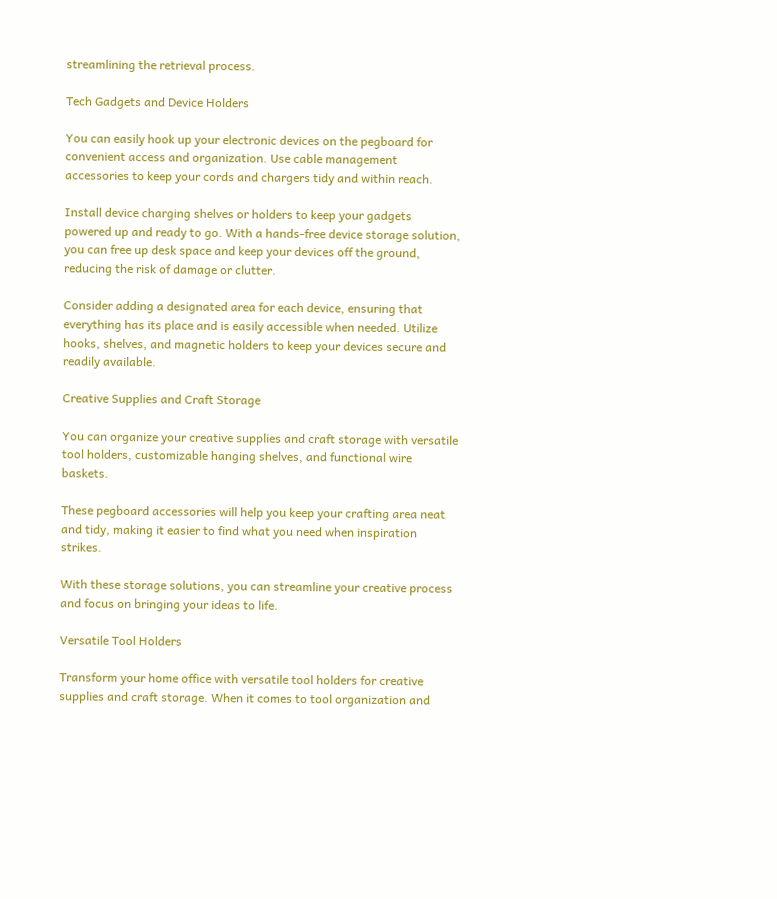streamlining the retrieval process.

Tech Gadgets and Device Holders

You can easily hook up your electronic devices on the pegboard for convenient access and organization. Use cable management accessories to keep your cords and chargers tidy and within reach.

Install device charging shelves or holders to keep your gadgets powered up and ready to go. With a hands-free device storage solution, you can free up desk space and keep your devices off the ground, reducing the risk of damage or clutter.

Consider adding a designated area for each device, ensuring that everything has its place and is easily accessible when needed. Utilize hooks, shelves, and magnetic holders to keep your devices secure and readily available.

Creative Supplies and Craft Storage

You can organize your creative supplies and craft storage with versatile tool holders, customizable hanging shelves, and functional wire baskets.

These pegboard accessories will help you keep your crafting area neat and tidy, making it easier to find what you need when inspiration strikes.

With these storage solutions, you can streamline your creative process and focus on bringing your ideas to life.

Versatile Tool Holders

Transform your home office with versatile tool holders for creative supplies and craft storage. When it comes to tool organization and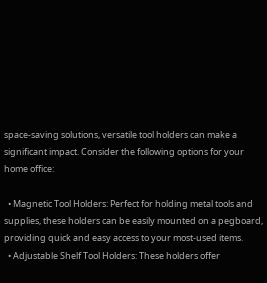space-saving solutions, versatile tool holders can make a significant impact. Consider the following options for your home office:

  • Magnetic Tool Holders: Perfect for holding metal tools and supplies, these holders can be easily mounted on a pegboard, providing quick and easy access to your most-used items.
  • Adjustable Shelf Tool Holders: These holders offer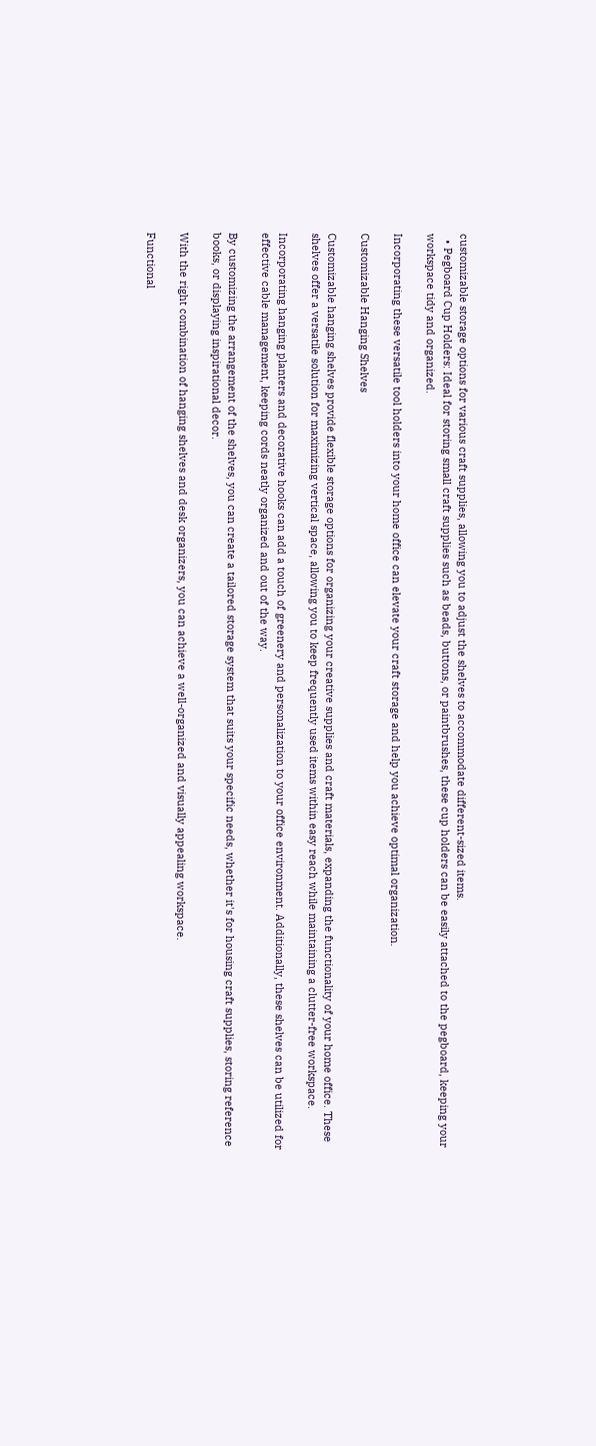customizable storage options for various craft supplies, allowing you to adjust the shelves to accommodate different-sized items.
  • Pegboard Cup Holders: Ideal for storing small craft supplies such as beads, buttons, or paintbrushes, these cup holders can be easily attached to the pegboard, keeping your workspace tidy and organized.

Incorporating these versatile tool holders into your home office can elevate your craft storage and help you achieve optimal organization.

Customizable Hanging Shelves

Customizable hanging shelves provide flexible storage options for organizing your creative supplies and craft materials, expanding the functionality of your home office. These shelves offer a versatile solution for maximizing vertical space, allowing you to keep frequently used items within easy reach while maintaining a clutter-free workspace.

Incorporating hanging planters and decorative hooks can add a touch of greenery and personalization to your office environment. Additionally, these shelves can be utilized for effective cable management, keeping cords neatly organized and out of the way.

By customizing the arrangement of the shelves, you can create a tailored storage system that suits your specific needs, whether it's for housing craft supplies, storing reference books, or displaying inspirational decor.

With the right combination of hanging shelves and desk organizers, you can achieve a well-organized and visually appealing workspace.

Functional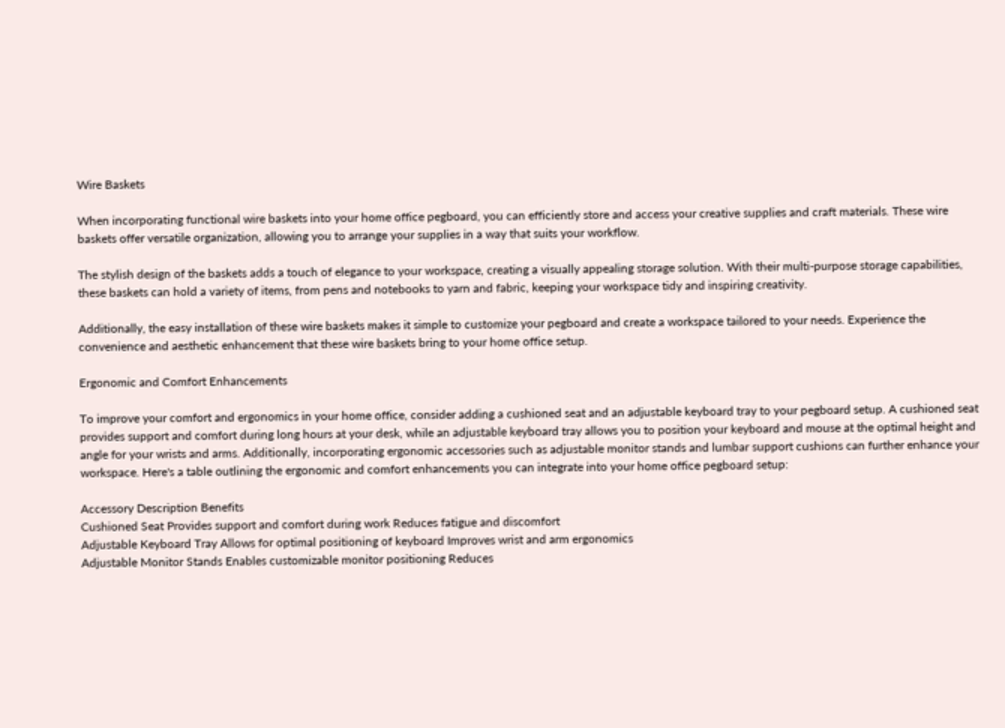Wire Baskets

When incorporating functional wire baskets into your home office pegboard, you can efficiently store and access your creative supplies and craft materials. These wire baskets offer versatile organization, allowing you to arrange your supplies in a way that suits your workflow.

The stylish design of the baskets adds a touch of elegance to your workspace, creating a visually appealing storage solution. With their multi-purpose storage capabilities, these baskets can hold a variety of items, from pens and notebooks to yarn and fabric, keeping your workspace tidy and inspiring creativity.

Additionally, the easy installation of these wire baskets makes it simple to customize your pegboard and create a workspace tailored to your needs. Experience the convenience and aesthetic enhancement that these wire baskets bring to your home office setup.

Ergonomic and Comfort Enhancements

To improve your comfort and ergonomics in your home office, consider adding a cushioned seat and an adjustable keyboard tray to your pegboard setup. A cushioned seat provides support and comfort during long hours at your desk, while an adjustable keyboard tray allows you to position your keyboard and mouse at the optimal height and angle for your wrists and arms. Additionally, incorporating ergonomic accessories such as adjustable monitor stands and lumbar support cushions can further enhance your workspace. Here's a table outlining the ergonomic and comfort enhancements you can integrate into your home office pegboard setup:

Accessory Description Benefits
Cushioned Seat Provides support and comfort during work Reduces fatigue and discomfort
Adjustable Keyboard Tray Allows for optimal positioning of keyboard Improves wrist and arm ergonomics
Adjustable Monitor Stands Enables customizable monitor positioning Reduces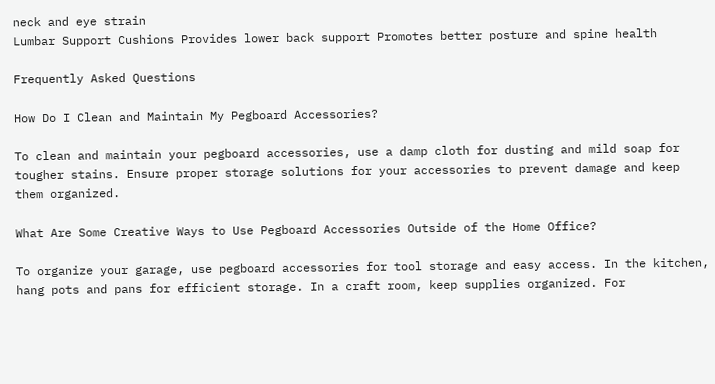neck and eye strain
Lumbar Support Cushions Provides lower back support Promotes better posture and spine health

Frequently Asked Questions

How Do I Clean and Maintain My Pegboard Accessories?

To clean and maintain your pegboard accessories, use a damp cloth for dusting and mild soap for tougher stains. Ensure proper storage solutions for your accessories to prevent damage and keep them organized.

What Are Some Creative Ways to Use Pegboard Accessories Outside of the Home Office?

To organize your garage, use pegboard accessories for tool storage and easy access. In the kitchen, hang pots and pans for efficient storage. In a craft room, keep supplies organized. For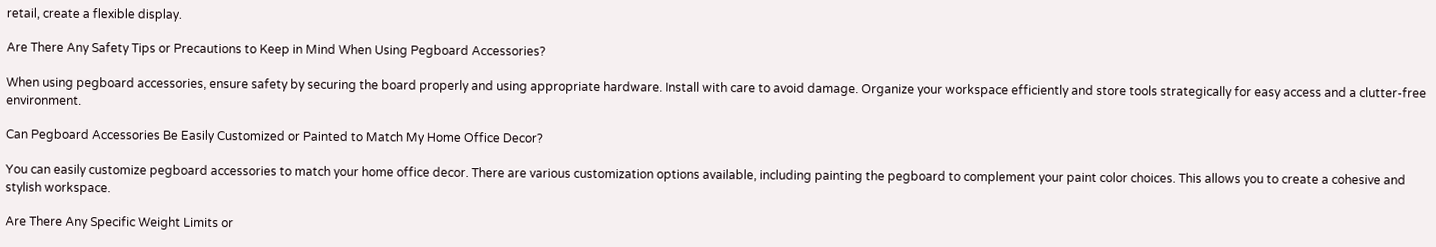retail, create a flexible display.

Are There Any Safety Tips or Precautions to Keep in Mind When Using Pegboard Accessories?

When using pegboard accessories, ensure safety by securing the board properly and using appropriate hardware. Install with care to avoid damage. Organize your workspace efficiently and store tools strategically for easy access and a clutter-free environment.

Can Pegboard Accessories Be Easily Customized or Painted to Match My Home Office Decor?

You can easily customize pegboard accessories to match your home office decor. There are various customization options available, including painting the pegboard to complement your paint color choices. This allows you to create a cohesive and stylish workspace.

Are There Any Specific Weight Limits or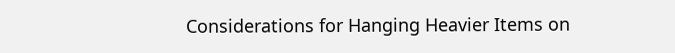Considerations for Hanging Heavier Items on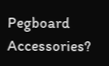Pegboard Accessories?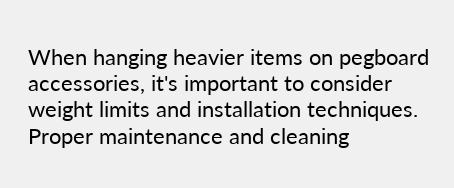When hanging heavier items on pegboard accessories, it's important to consider weight limits and installation techniques. Proper maintenance and cleaning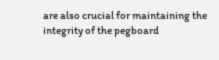are also crucial for maintaining the integrity of the pegboard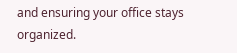and ensuring your office stays organized.